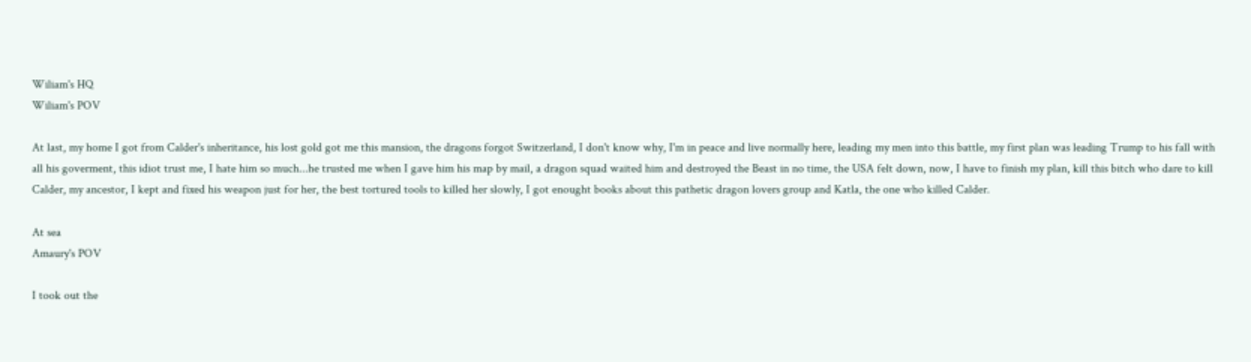Wiliam's HQ
Wiliam's POV

At last, my home I got from Calder's inheritance, his lost gold got me this mansion, the dragons forgot Switzerland, I don't know why, I'm in peace and live normally here, leading my men into this battle, my first plan was leading Trump to his fall with all his goverment, this idiot trust me, I hate him so much...he trusted me when I gave him his map by mail, a dragon squad waited him and destroyed the Beast in no time, the USA felt down, now, I have to finish my plan, kill this bitch who dare to kill Calder, my ancestor, I kept and fixed his weapon just for her, the best tortured tools to killed her slowly, I got enought books about this pathetic dragon lovers group and Katla, the one who killed Calder.

At sea
Amaury's POV

I took out the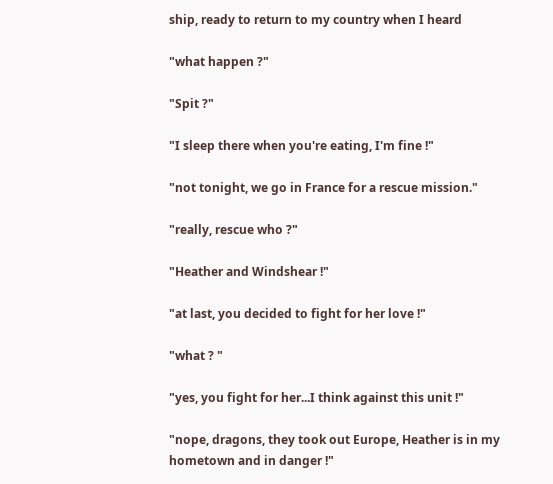ship, ready to return to my country when I heard

"what happen ?"

"Spit ?"

"I sleep there when you're eating, I'm fine !"

"not tonight, we go in France for a rescue mission."

"really, rescue who ?"

"Heather and Windshear !"

"at last, you decided to fight for her love !"

"what ? "

"yes, you fight for her...I think against this unit !"

"nope, dragons, they took out Europe, Heather is in my hometown and in danger !"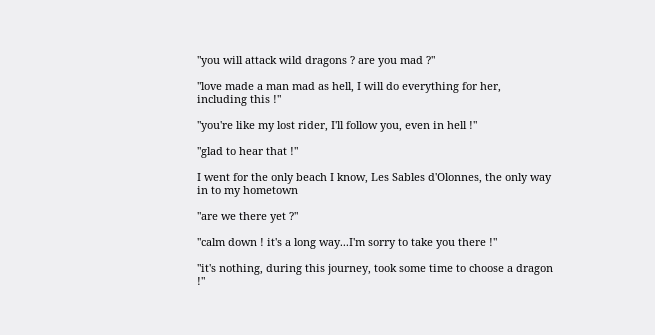"you will attack wild dragons ? are you mad ?"

"love made a man mad as hell, I will do everything for her, including this !"

"you're like my lost rider, I'll follow you, even in hell !"

"glad to hear that !"

I went for the only beach I know, Les Sables d'Olonnes, the only way in to my hometown

"are we there yet ?"

"calm down ! it's a long way...I'm sorry to take you there !"

"it's nothing, during this journey, took some time to choose a dragon !"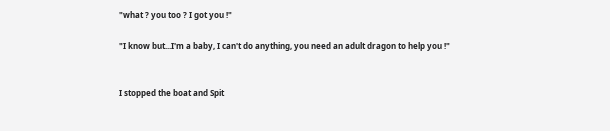"what ? you too ? I got you !"

"I know but...I'm a baby, I can't do anything, you need an adult dragon to help you !"


I stopped the boat and Spit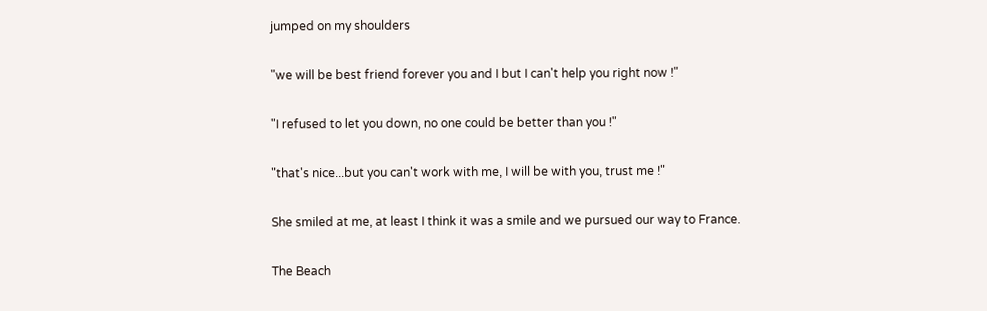jumped on my shoulders

"we will be best friend forever you and I but I can't help you right now !"

"I refused to let you down, no one could be better than you !"

"that's nice...but you can't work with me, I will be with you, trust me !"

She smiled at me, at least I think it was a smile and we pursued our way to France.

The Beach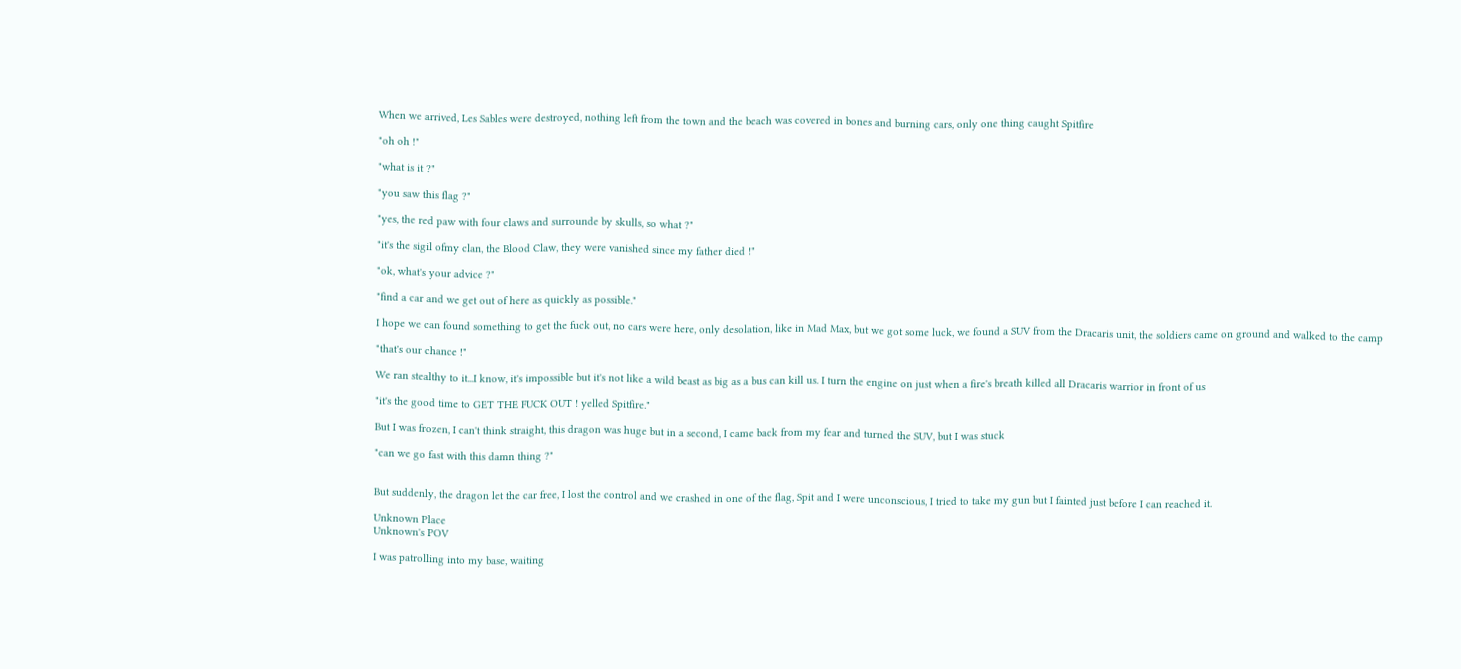When we arrived, Les Sables were destroyed, nothing left from the town and the beach was covered in bones and burning cars, only one thing caught Spitfire

"oh oh !"

"what is it ?"

"you saw this flag ?"

"yes, the red paw with four claws and surrounde by skulls, so what ?"

"it's the sigil ofmy clan, the Blood Claw, they were vanished since my father died !"

"ok, what's your advice ?"

"find a car and we get out of here as quickly as possible."

I hope we can found something to get the fuck out, no cars were here, only desolation, like in Mad Max, but we got some luck, we found a SUV from the Dracaris unit, the soldiers came on ground and walked to the camp

"that's our chance !"

We ran stealthy to it...I know, it's impossible but it's not like a wild beast as big as a bus can kill us. I turn the engine on just when a fire's breath killed all Dracaris warrior in front of us

"it's the good time to GET THE FUCK OUT ! yelled Spitfire."

But I was frozen, I can't think straight, this dragon was huge but in a second, I came back from my fear and turned the SUV, but I was stuck

"can we go fast with this damn thing ?"


But suddenly, the dragon let the car free, I lost the control and we crashed in one of the flag, Spit and I were unconscious, I tried to take my gun but I fainted just before I can reached it.

Unknown Place
Unknown's POV

I was patrolling into my base, waiting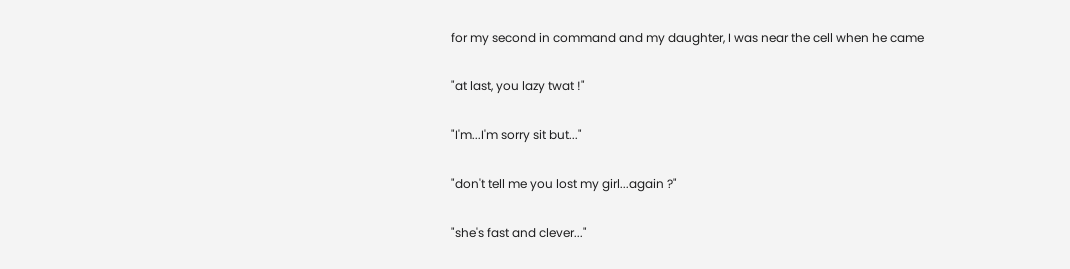for my second in command and my daughter, I was near the cell when he came

"at last, you lazy twat !"

"I'm...I'm sorry sit but..."

"don't tell me you lost my girl...again ?"

"she's fast and clever..."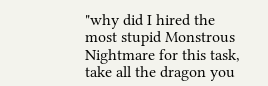"why did I hired the most stupid Monstrous Nightmare for this task, take all the dragon you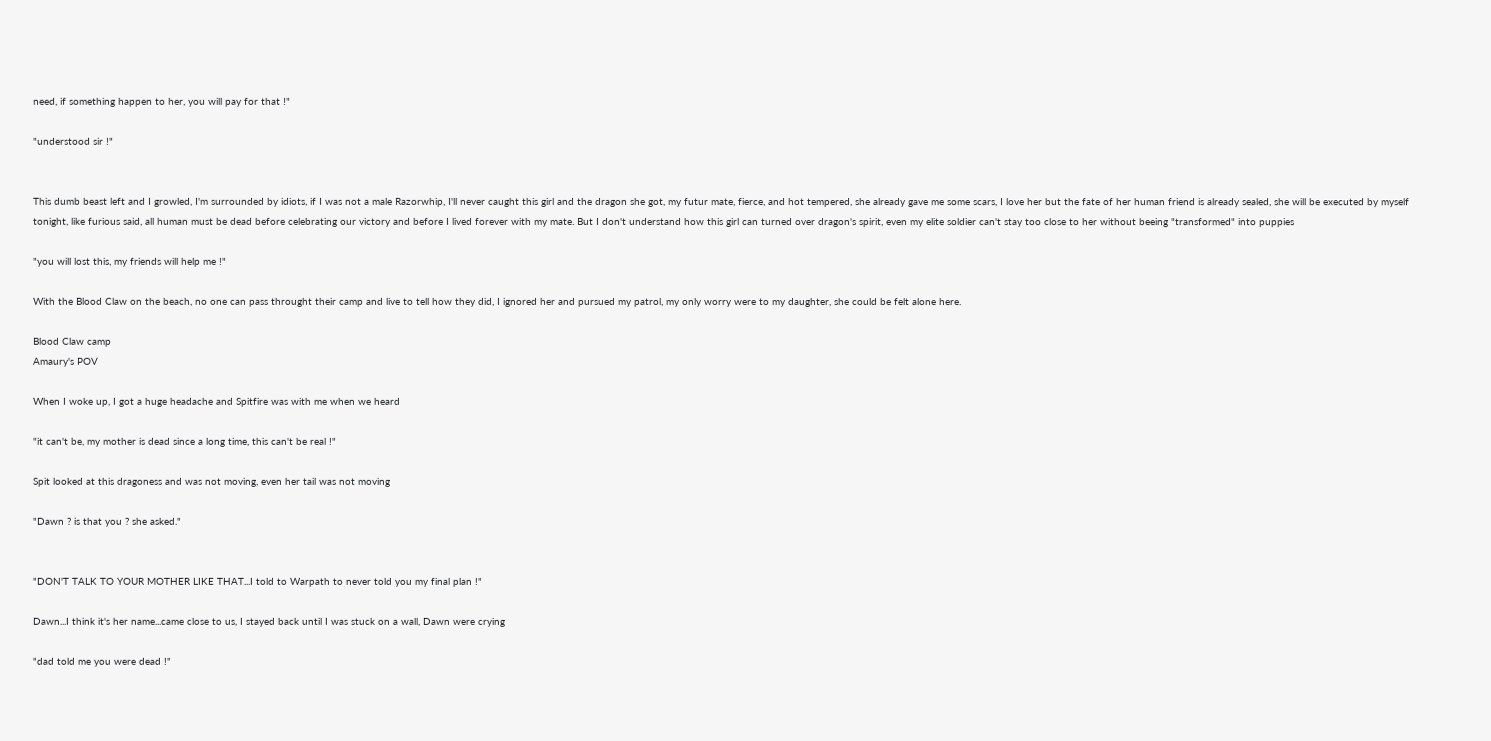need, if something happen to her, you will pay for that !"

"understood sir !"


This dumb beast left and I growled, I'm surrounded by idiots, if I was not a male Razorwhip, I'll never caught this girl and the dragon she got, my futur mate, fierce, and hot tempered, she already gave me some scars, I love her but the fate of her human friend is already sealed, she will be executed by myself tonight, like furious said, all human must be dead before celebrating our victory and before I lived forever with my mate. But I don't understand how this girl can turned over dragon's spirit, even my elite soldier can't stay too close to her without beeing "transformed" into puppies

"you will lost this, my friends will help me !"

With the Blood Claw on the beach, no one can pass throught their camp and live to tell how they did, I ignored her and pursued my patrol, my only worry were to my daughter, she could be felt alone here.

Blood Claw camp
Amaury's POV

When I woke up, I got a huge headache and Spitfire was with me when we heard

"it can't be, my mother is dead since a long time, this can't be real !"

Spit looked at this dragoness and was not moving, even her tail was not moving

"Dawn ? is that you ? she asked."


"DON'T TALK TO YOUR MOTHER LIKE THAT...I told to Warpath to never told you my final plan !"

Dawn...I think it's her name...came close to us, I stayed back until I was stuck on a wall, Dawn were crying

"dad told me you were dead !"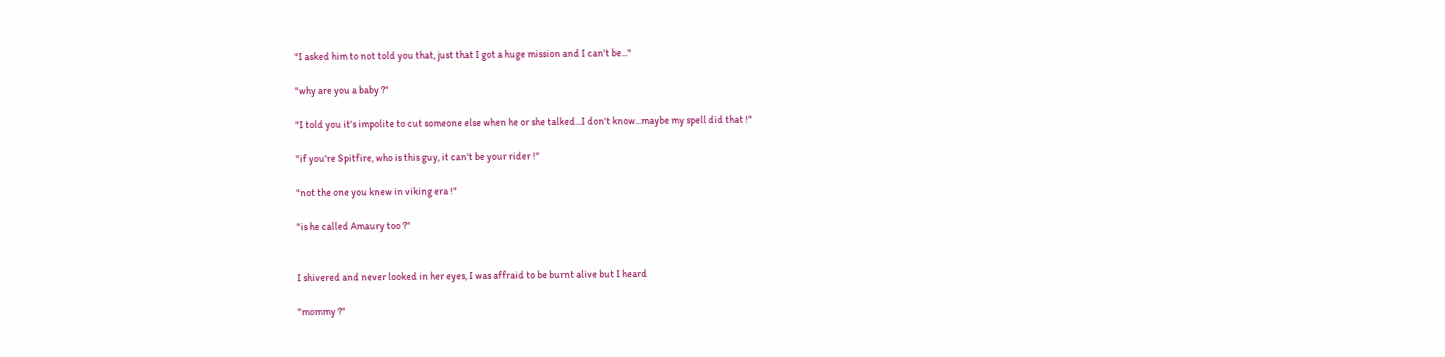"I asked him to not told you that, just that I got a huge mission and I can't be..."

"why are you a baby ?"

"I told you it's impolite to cut someone else when he or she talked...I don't know...maybe my spell did that !"

"if you're Spitfire, who is this guy, it can't be your rider !"

"not the one you knew in viking era !"

"is he called Amaury too ?"


I shivered and never looked in her eyes, I was affraid to be burnt alive but I heard

"mommy ?"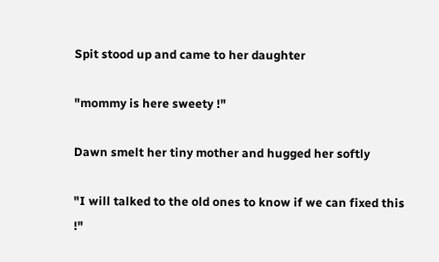Spit stood up and came to her daughter

"mommy is here sweety !"

Dawn smelt her tiny mother and hugged her softly

"I will talked to the old ones to know if we can fixed this !"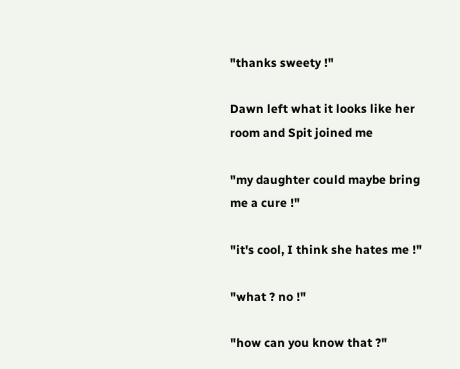"thanks sweety !"

Dawn left what it looks like her room and Spit joined me

"my daughter could maybe bring me a cure !"

"it's cool, I think she hates me !"

"what ? no !"

"how can you know that ?"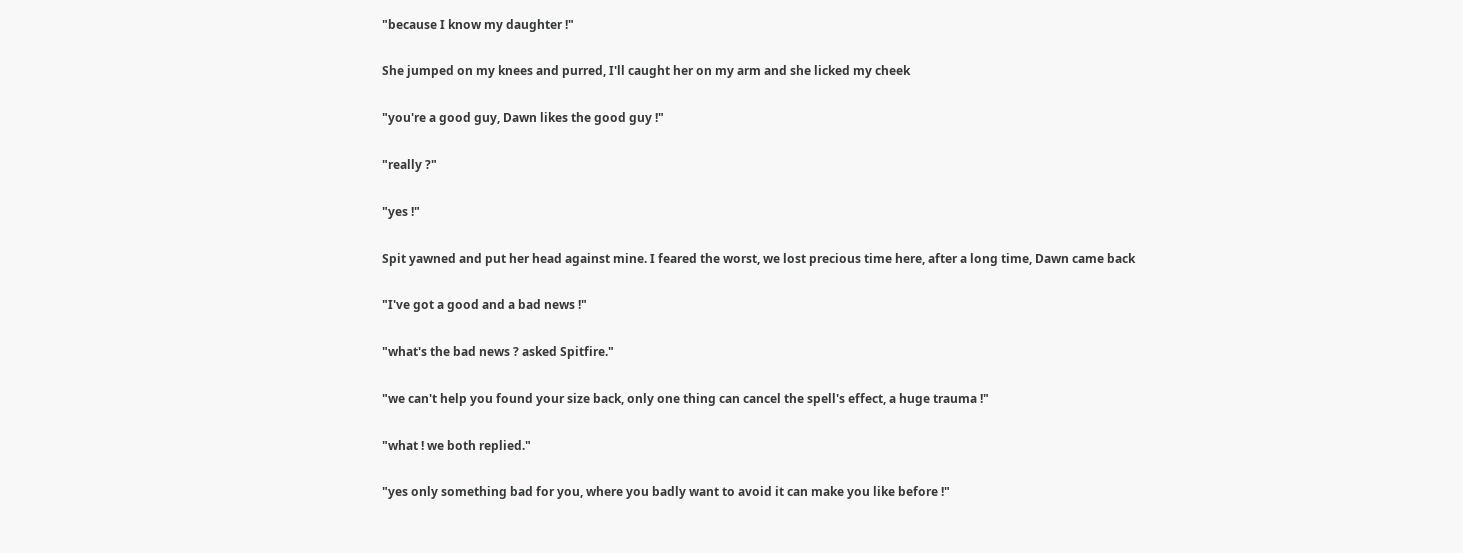"because I know my daughter !"

She jumped on my knees and purred, I'll caught her on my arm and she licked my cheek

"you're a good guy, Dawn likes the good guy !"

"really ?"

"yes !"

Spit yawned and put her head against mine. I feared the worst, we lost precious time here, after a long time, Dawn came back

"I've got a good and a bad news !"

"what's the bad news ? asked Spitfire."

"we can't help you found your size back, only one thing can cancel the spell's effect, a huge trauma !"

"what ! we both replied."

"yes only something bad for you, where you badly want to avoid it can make you like before !"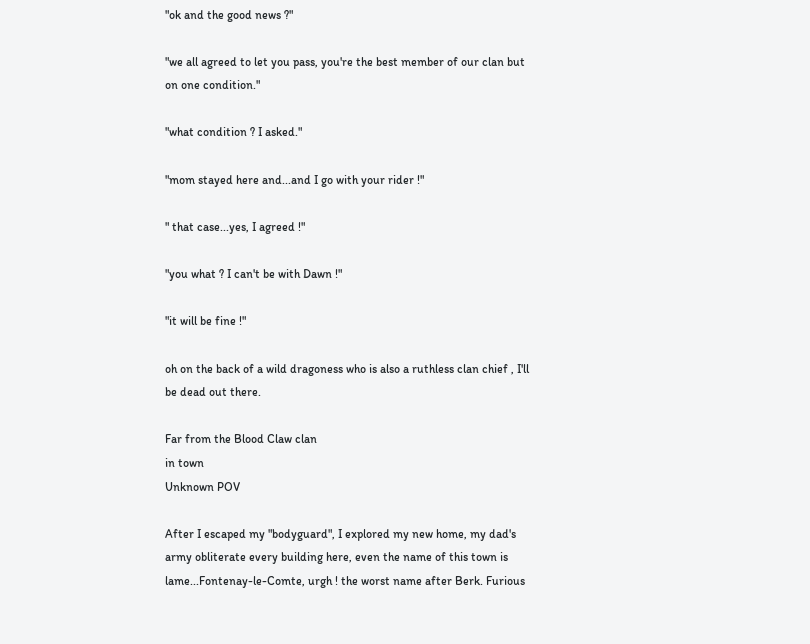"ok and the good news ?"

"we all agreed to let you pass, you're the best member of our clan but on one condition."

"what condition ? I asked."

"mom stayed here and...and I go with your rider !"

" that case...yes, I agreed !"

"you what ? I can't be with Dawn !"

"it will be fine !"

oh on the back of a wild dragoness who is also a ruthless clan chief , I'll be dead out there.

Far from the Blood Claw clan
in town
Unknown POV

After I escaped my "bodyguard", I explored my new home, my dad's army obliterate every building here, even the name of this town is lame...Fontenay-le-Comte, urgh ! the worst name after Berk. Furious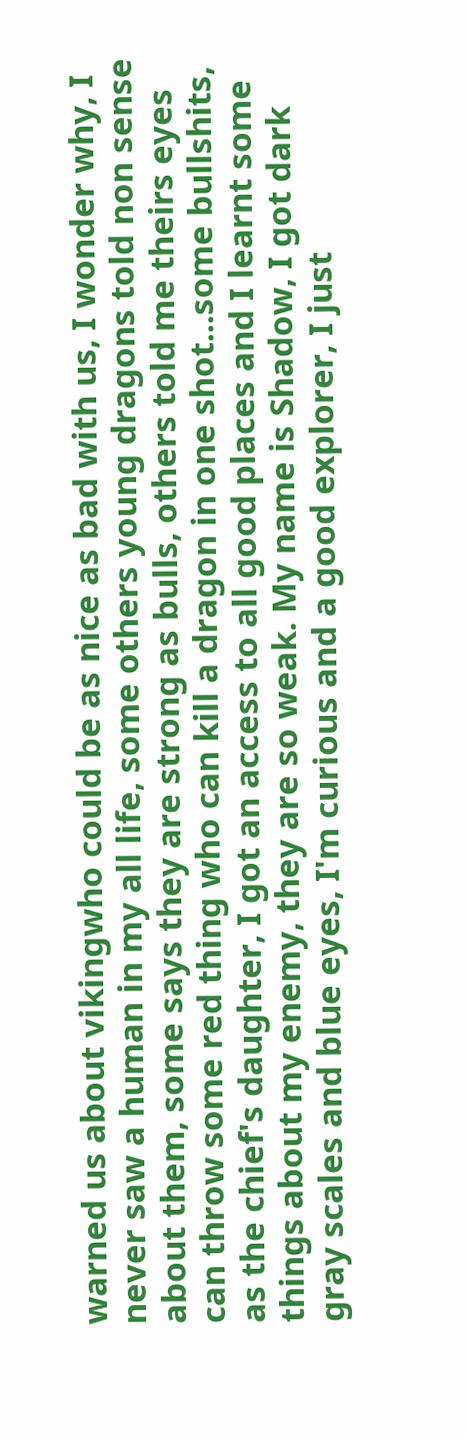warned us about vikingwho could be as nice as bad with us, I wonder why, I never saw a human in my all life, some others young dragons told non sense about them, some says they are strong as bulls, others told me theirs eyes can throw some red thing who can kill a dragon in one shot...some bullshits, as the chief's daughter, I got an access to all good places and I learnt some things about my enemy, they are so weak. My name is Shadow, I got dark gray scales and blue eyes, I'm curious and a good explorer, I just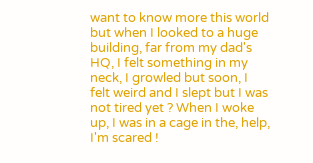want to know more this world but when I looked to a huge building, far from my dad's HQ, I felt something in my neck, I growled but soon, I felt weird and I slept but I was not tired yet ? When I woke up, I was in a cage in the, help, I'm scared !